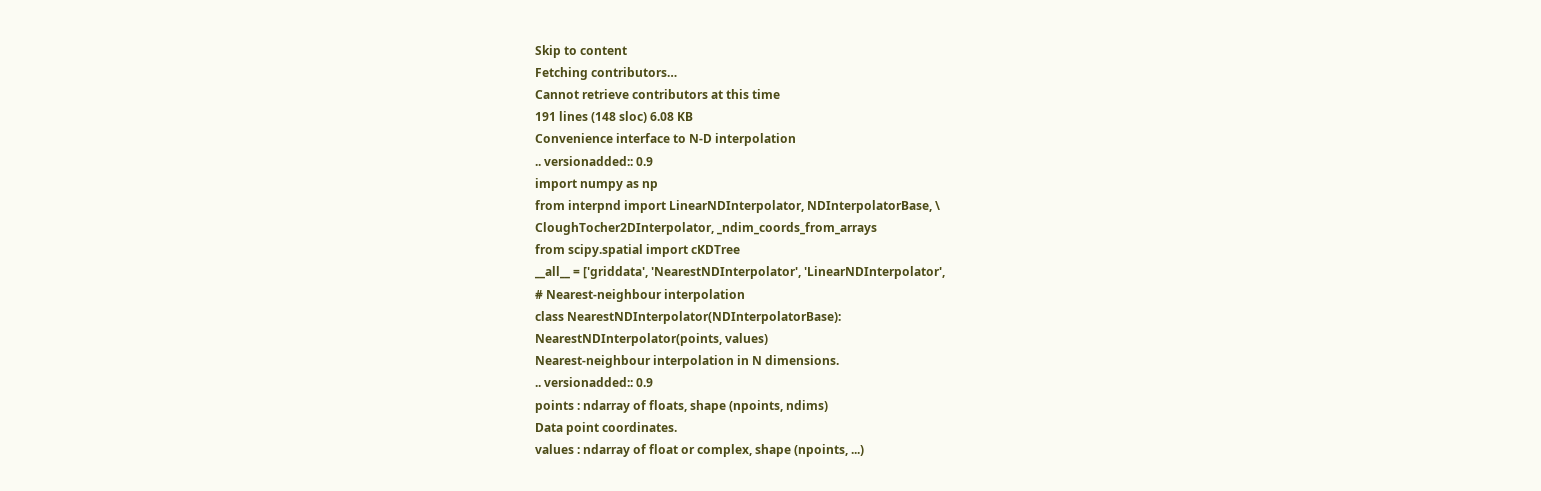Skip to content
Fetching contributors…
Cannot retrieve contributors at this time
191 lines (148 sloc) 6.08 KB
Convenience interface to N-D interpolation
.. versionadded:: 0.9
import numpy as np
from interpnd import LinearNDInterpolator, NDInterpolatorBase, \
CloughTocher2DInterpolator, _ndim_coords_from_arrays
from scipy.spatial import cKDTree
__all__ = ['griddata', 'NearestNDInterpolator', 'LinearNDInterpolator',
# Nearest-neighbour interpolation
class NearestNDInterpolator(NDInterpolatorBase):
NearestNDInterpolator(points, values)
Nearest-neighbour interpolation in N dimensions.
.. versionadded:: 0.9
points : ndarray of floats, shape (npoints, ndims)
Data point coordinates.
values : ndarray of float or complex, shape (npoints, ...)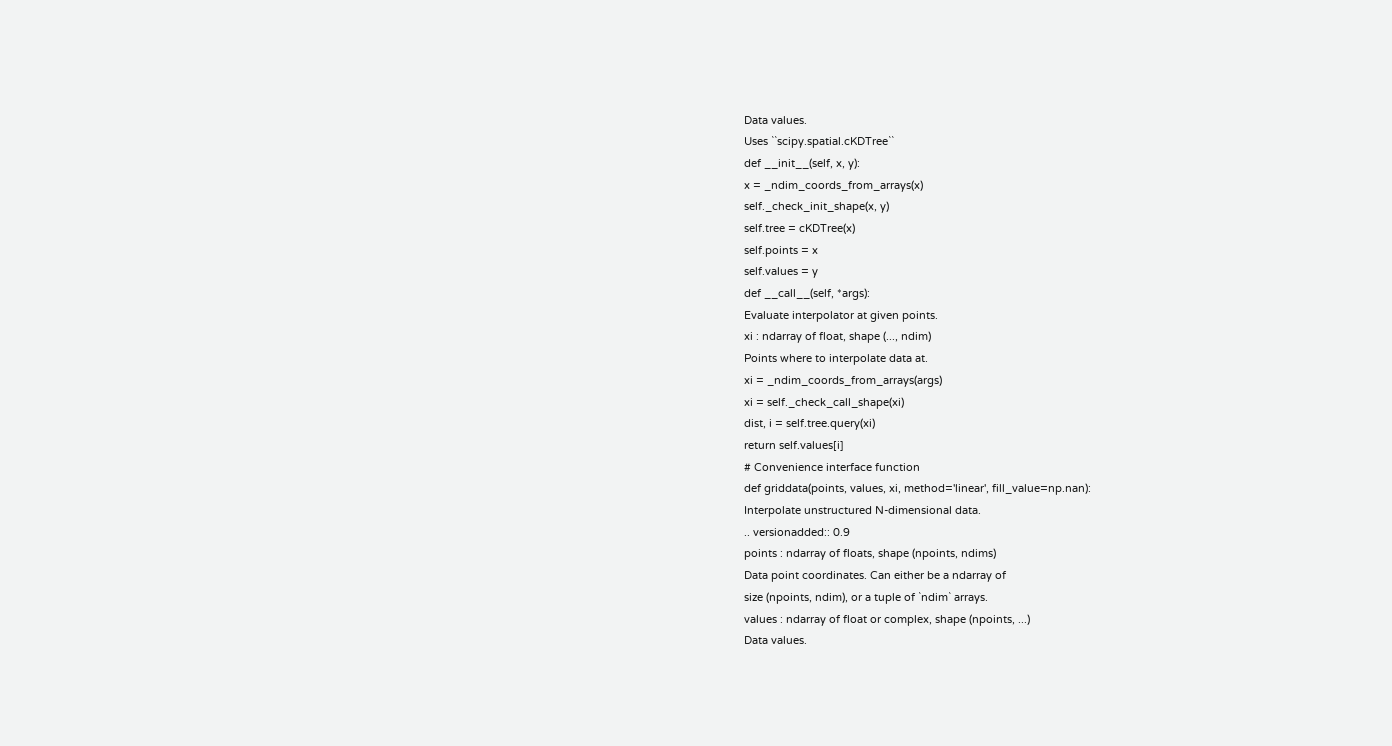Data values.
Uses ``scipy.spatial.cKDTree``
def __init__(self, x, y):
x = _ndim_coords_from_arrays(x)
self._check_init_shape(x, y)
self.tree = cKDTree(x)
self.points = x
self.values = y
def __call__(self, *args):
Evaluate interpolator at given points.
xi : ndarray of float, shape (..., ndim)
Points where to interpolate data at.
xi = _ndim_coords_from_arrays(args)
xi = self._check_call_shape(xi)
dist, i = self.tree.query(xi)
return self.values[i]
# Convenience interface function
def griddata(points, values, xi, method='linear', fill_value=np.nan):
Interpolate unstructured N-dimensional data.
.. versionadded:: 0.9
points : ndarray of floats, shape (npoints, ndims)
Data point coordinates. Can either be a ndarray of
size (npoints, ndim), or a tuple of `ndim` arrays.
values : ndarray of float or complex, shape (npoints, ...)
Data values.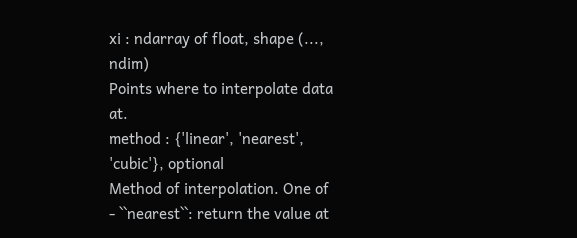xi : ndarray of float, shape (..., ndim)
Points where to interpolate data at.
method : {'linear', 'nearest', 'cubic'}, optional
Method of interpolation. One of
- ``nearest``: return the value at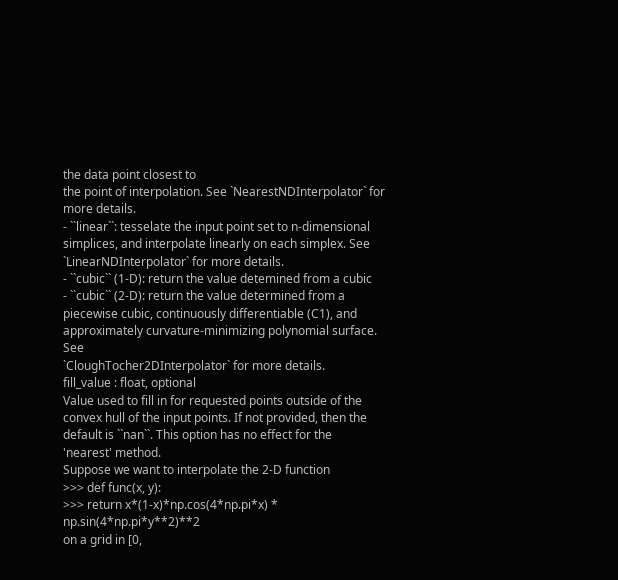the data point closest to
the point of interpolation. See `NearestNDInterpolator` for
more details.
- ``linear``: tesselate the input point set to n-dimensional
simplices, and interpolate linearly on each simplex. See
`LinearNDInterpolator` for more details.
- ``cubic`` (1-D): return the value detemined from a cubic
- ``cubic`` (2-D): return the value determined from a
piecewise cubic, continuously differentiable (C1), and
approximately curvature-minimizing polynomial surface. See
`CloughTocher2DInterpolator` for more details.
fill_value : float, optional
Value used to fill in for requested points outside of the
convex hull of the input points. If not provided, then the
default is ``nan``. This option has no effect for the
'nearest' method.
Suppose we want to interpolate the 2-D function
>>> def func(x, y):
>>> return x*(1-x)*np.cos(4*np.pi*x) * np.sin(4*np.pi*y**2)**2
on a grid in [0,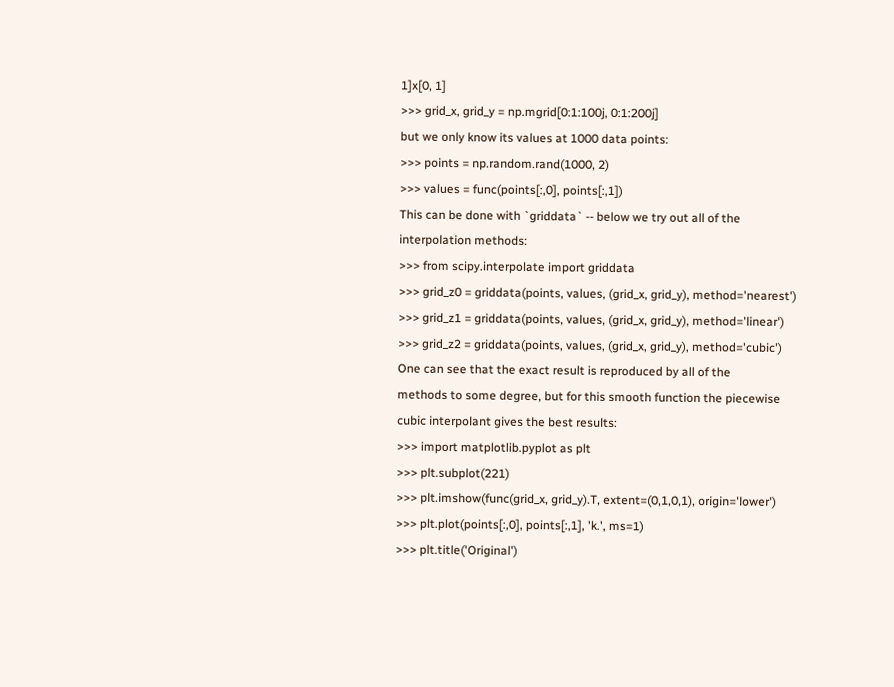1]x[0, 1]
>>> grid_x, grid_y = np.mgrid[0:1:100j, 0:1:200j]
but we only know its values at 1000 data points:
>>> points = np.random.rand(1000, 2)
>>> values = func(points[:,0], points[:,1])
This can be done with `griddata` -- below we try out all of the
interpolation methods:
>>> from scipy.interpolate import griddata
>>> grid_z0 = griddata(points, values, (grid_x, grid_y), method='nearest')
>>> grid_z1 = griddata(points, values, (grid_x, grid_y), method='linear')
>>> grid_z2 = griddata(points, values, (grid_x, grid_y), method='cubic')
One can see that the exact result is reproduced by all of the
methods to some degree, but for this smooth function the piecewise
cubic interpolant gives the best results:
>>> import matplotlib.pyplot as plt
>>> plt.subplot(221)
>>> plt.imshow(func(grid_x, grid_y).T, extent=(0,1,0,1), origin='lower')
>>> plt.plot(points[:,0], points[:,1], 'k.', ms=1)
>>> plt.title('Original')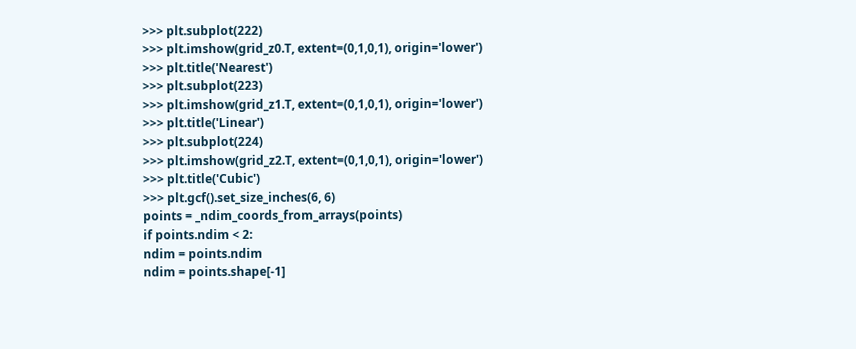>>> plt.subplot(222)
>>> plt.imshow(grid_z0.T, extent=(0,1,0,1), origin='lower')
>>> plt.title('Nearest')
>>> plt.subplot(223)
>>> plt.imshow(grid_z1.T, extent=(0,1,0,1), origin='lower')
>>> plt.title('Linear')
>>> plt.subplot(224)
>>> plt.imshow(grid_z2.T, extent=(0,1,0,1), origin='lower')
>>> plt.title('Cubic')
>>> plt.gcf().set_size_inches(6, 6)
points = _ndim_coords_from_arrays(points)
if points.ndim < 2:
ndim = points.ndim
ndim = points.shape[-1]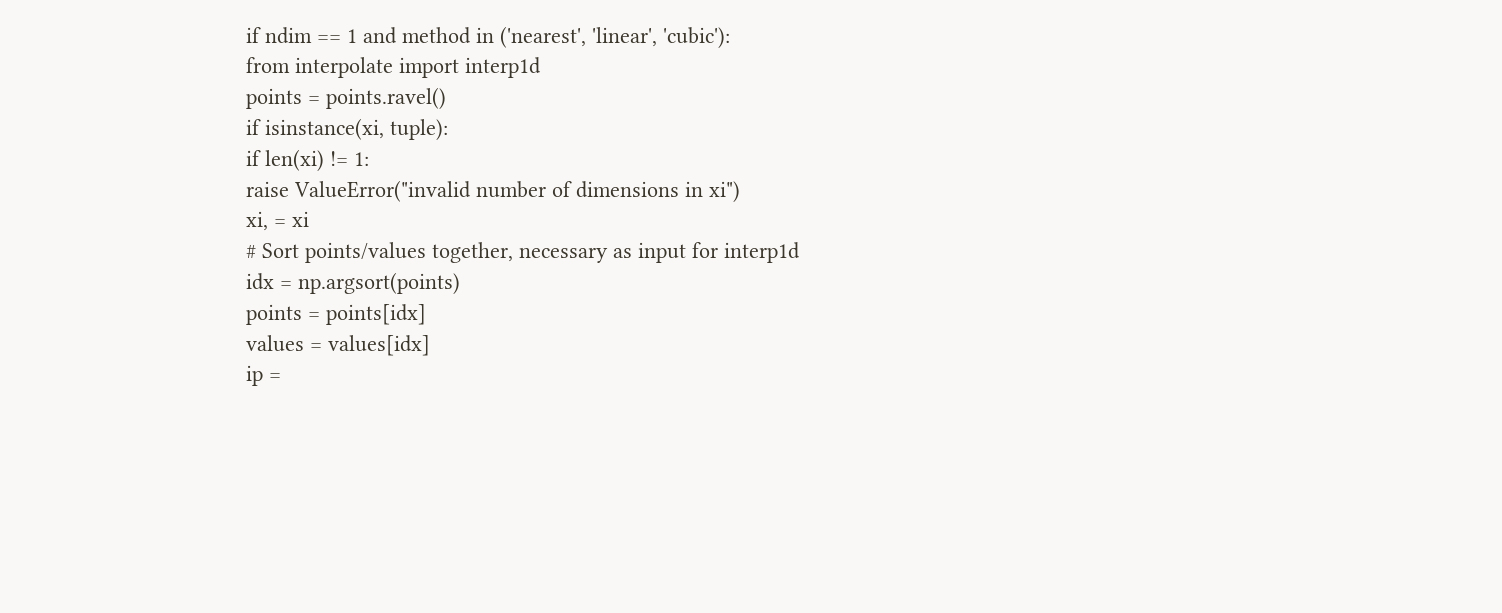if ndim == 1 and method in ('nearest', 'linear', 'cubic'):
from interpolate import interp1d
points = points.ravel()
if isinstance(xi, tuple):
if len(xi) != 1:
raise ValueError("invalid number of dimensions in xi")
xi, = xi
# Sort points/values together, necessary as input for interp1d
idx = np.argsort(points)
points = points[idx]
values = values[idx]
ip =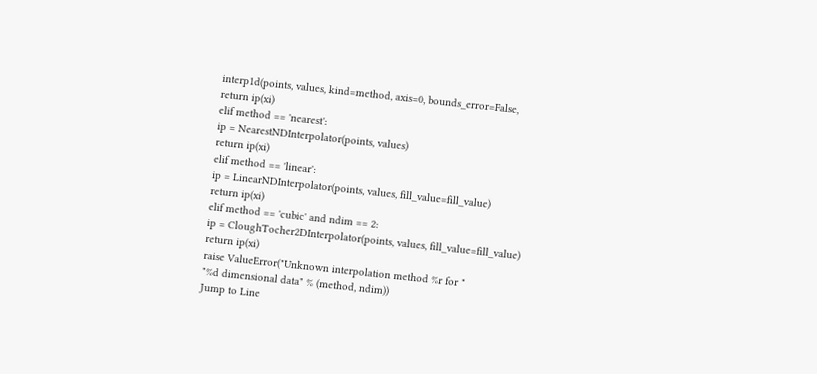interp1d(points, values, kind=method, axis=0, bounds_error=False,
return ip(xi)
elif method == 'nearest':
ip = NearestNDInterpolator(points, values)
return ip(xi)
elif method == 'linear':
ip = LinearNDInterpolator(points, values, fill_value=fill_value)
return ip(xi)
elif method == 'cubic' and ndim == 2:
ip = CloughTocher2DInterpolator(points, values, fill_value=fill_value)
return ip(xi)
raise ValueError("Unknown interpolation method %r for "
"%d dimensional data" % (method, ndim))
Jump to Line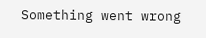Something went wrong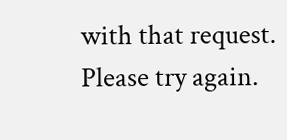with that request. Please try again.